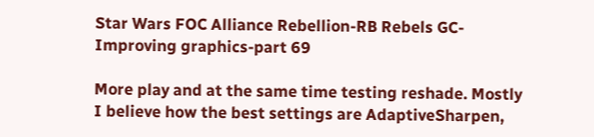Star Wars FOC Alliance Rebellion-RB Rebels GC-Improving graphics-part 69

More play and at the same time testing reshade. Mostly I believe how the best settings are AdaptiveSharpen,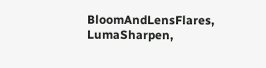BloomAndLensFlares, LumaSharpen,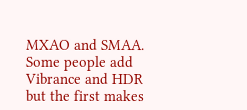MXAO and SMAA. Some people add Vibrance and HDR but the first makes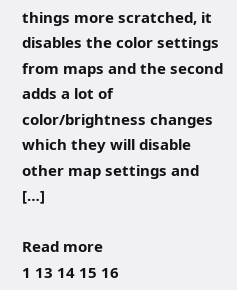things more scratched, it disables the color settings from maps and the second adds a lot of color/brightness changes which they will disable other map settings and […]

Read more
1 13 14 15 16